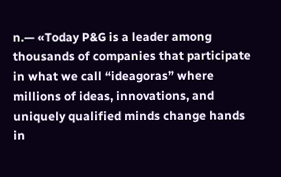n.— «Today P&G is a leader among thousands of companies that participate in what we call “ideagoras” where millions of ideas, innovations, and uniquely qualified minds change hands in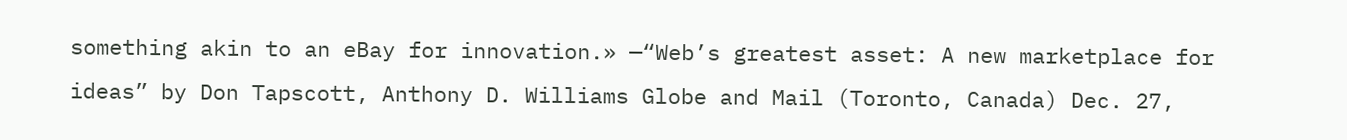something akin to an eBay for innovation.» —“Web’s greatest asset: A new marketplace for ideas” by Don Tapscott, Anthony D. Williams Globe and Mail (Toronto, Canada) Dec. 27,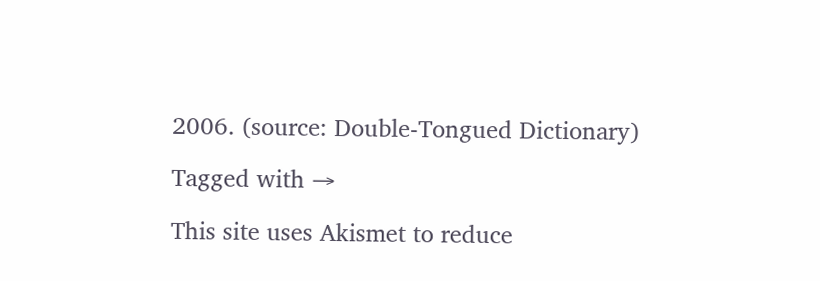2006. (source: Double-Tongued Dictionary)

Tagged with →

This site uses Akismet to reduce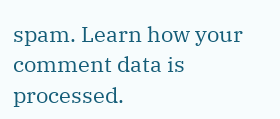spam. Learn how your comment data is processed.